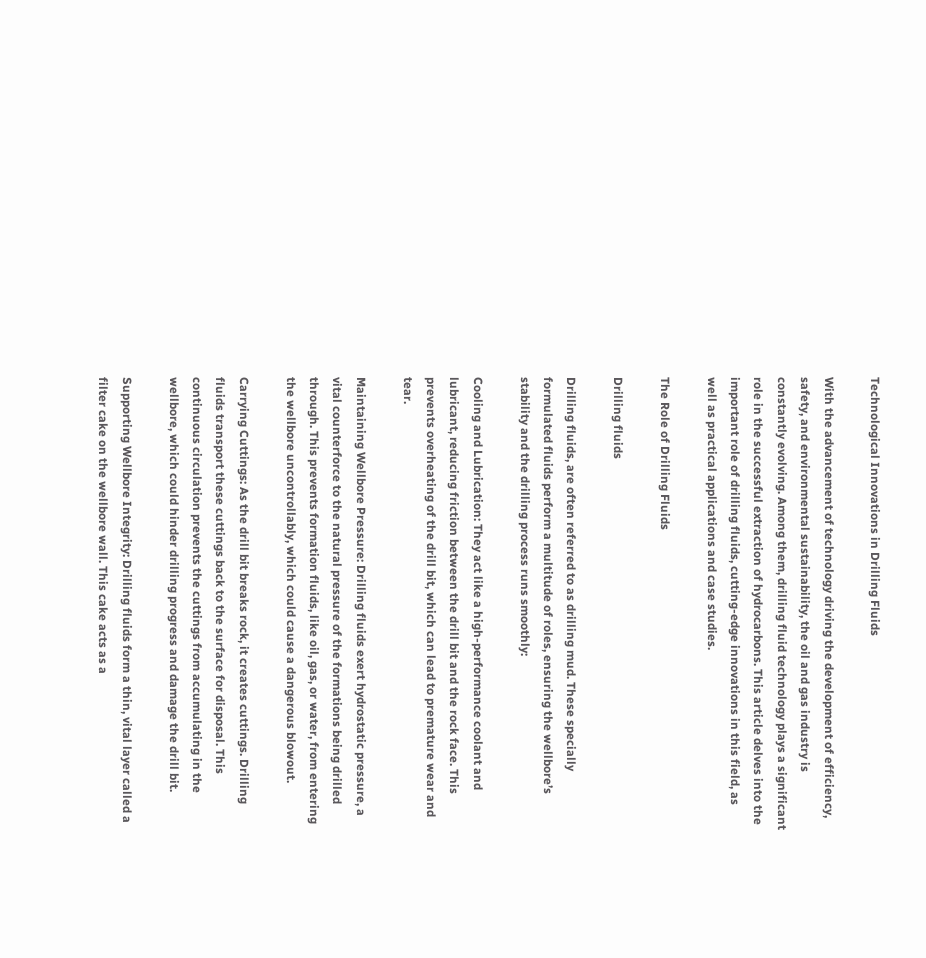Technological Innovations in Drilling Fluids

With the advancement of technology driving the development of efficiency, safety, and environmental sustainability, the oil and gas industry is constantly evolving. Among them, drilling fluid technology plays a significant role in the successful extraction of hydrocarbons. This article delves into the important role of drilling fluids, cutting-edge innovations in this field, as well as practical applications and case studies.

The Role of Drilling Fluids

Drilling fluids

Drilling fluids, are often referred to as drilling mud. These specially formulated fluids perform a multitude of roles, ensuring the wellbore’s stability and the drilling process runs smoothly:

Cooling and Lubrication: They act like a high-performance coolant and lubricant, reducing friction between the drill bit and the rock face. This prevents overheating of the drill bit, which can lead to premature wear and tear.

Maintaining Wellbore Pressure: Drilling fluids exert hydrostatic pressure, a vital counterforce to the natural pressure of the formations being drilled through. This prevents formation fluids, like oil, gas, or water, from entering the wellbore uncontrollably, which could cause a dangerous blowout.

Carrying Cuttings: As the drill bit breaks rock, it creates cuttings. Drilling fluids transport these cuttings back to the surface for disposal. This continuous circulation prevents the cuttings from accumulating in the wellbore, which could hinder drilling progress and damage the drill bit.

Supporting Wellbore Integrity: Drilling fluids form a thin, vital layer called a filter cake on the wellbore wall. This cake acts as a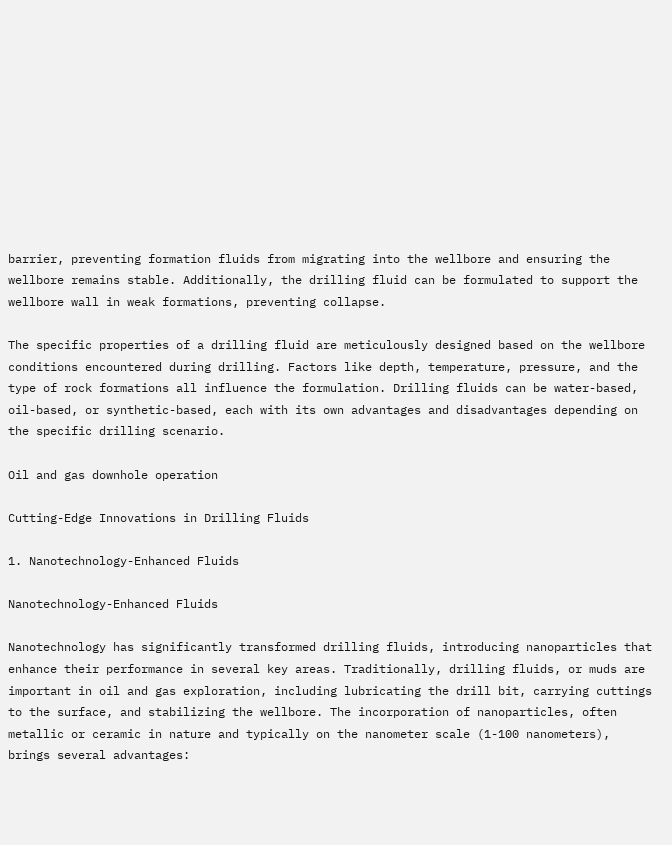barrier, preventing formation fluids from migrating into the wellbore and ensuring the wellbore remains stable. Additionally, the drilling fluid can be formulated to support the wellbore wall in weak formations, preventing collapse.

The specific properties of a drilling fluid are meticulously designed based on the wellbore conditions encountered during drilling. Factors like depth, temperature, pressure, and the type of rock formations all influence the formulation. Drilling fluids can be water-based, oil-based, or synthetic-based, each with its own advantages and disadvantages depending on the specific drilling scenario.

Oil and gas downhole operation

Cutting-Edge Innovations in Drilling Fluids

1. Nanotechnology-Enhanced Fluids

Nanotechnology-Enhanced Fluids

Nanotechnology has significantly transformed drilling fluids, introducing nanoparticles that enhance their performance in several key areas. Traditionally, drilling fluids, or muds are important in oil and gas exploration, including lubricating the drill bit, carrying cuttings to the surface, and stabilizing the wellbore. The incorporation of nanoparticles, often metallic or ceramic in nature and typically on the nanometer scale (1-100 nanometers), brings several advantages: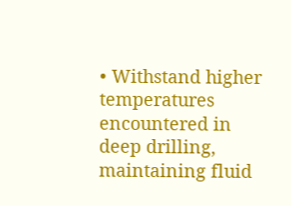• Withstand higher temperatures encountered in deep drilling, maintaining fluid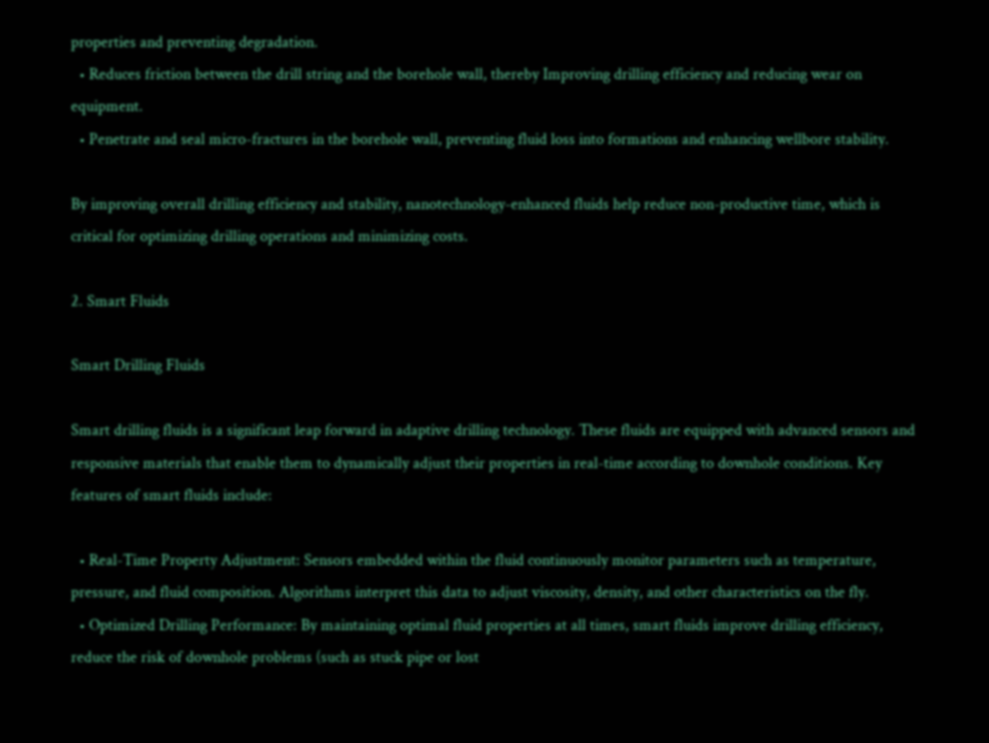properties and preventing degradation.
  • Reduces friction between the drill string and the borehole wall, thereby Improving drilling efficiency and reducing wear on equipment.
  • Penetrate and seal micro-fractures in the borehole wall, preventing fluid loss into formations and enhancing wellbore stability.

By improving overall drilling efficiency and stability, nanotechnology-enhanced fluids help reduce non-productive time, which is critical for optimizing drilling operations and minimizing costs.

2. Smart Fluids

Smart Drilling Fluids

Smart drilling fluids is a significant leap forward in adaptive drilling technology. These fluids are equipped with advanced sensors and responsive materials that enable them to dynamically adjust their properties in real-time according to downhole conditions. Key features of smart fluids include:

  • Real-Time Property Adjustment: Sensors embedded within the fluid continuously monitor parameters such as temperature, pressure, and fluid composition. Algorithms interpret this data to adjust viscosity, density, and other characteristics on the fly.
  • Optimized Drilling Performance: By maintaining optimal fluid properties at all times, smart fluids improve drilling efficiency, reduce the risk of downhole problems (such as stuck pipe or lost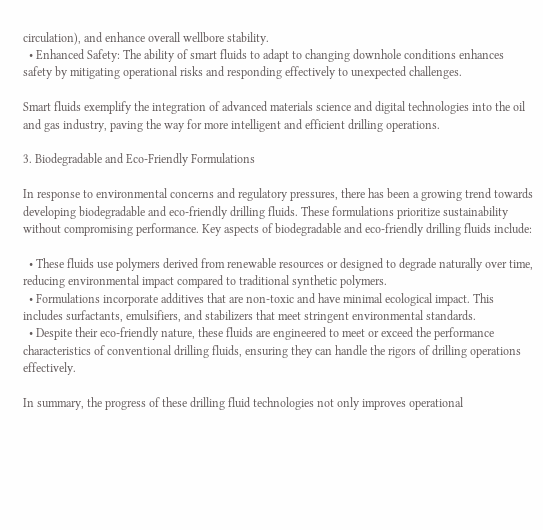circulation), and enhance overall wellbore stability.
  • Enhanced Safety: The ability of smart fluids to adapt to changing downhole conditions enhances safety by mitigating operational risks and responding effectively to unexpected challenges.

Smart fluids exemplify the integration of advanced materials science and digital technologies into the oil and gas industry, paving the way for more intelligent and efficient drilling operations.

3. Biodegradable and Eco-Friendly Formulations

In response to environmental concerns and regulatory pressures, there has been a growing trend towards developing biodegradable and eco-friendly drilling fluids. These formulations prioritize sustainability without compromising performance. Key aspects of biodegradable and eco-friendly drilling fluids include:

  • These fluids use polymers derived from renewable resources or designed to degrade naturally over time, reducing environmental impact compared to traditional synthetic polymers.
  • Formulations incorporate additives that are non-toxic and have minimal ecological impact. This includes surfactants, emulsifiers, and stabilizers that meet stringent environmental standards.
  • Despite their eco-friendly nature, these fluids are engineered to meet or exceed the performance characteristics of conventional drilling fluids, ensuring they can handle the rigors of drilling operations effectively.

In summary, the progress of these drilling fluid technologies not only improves operational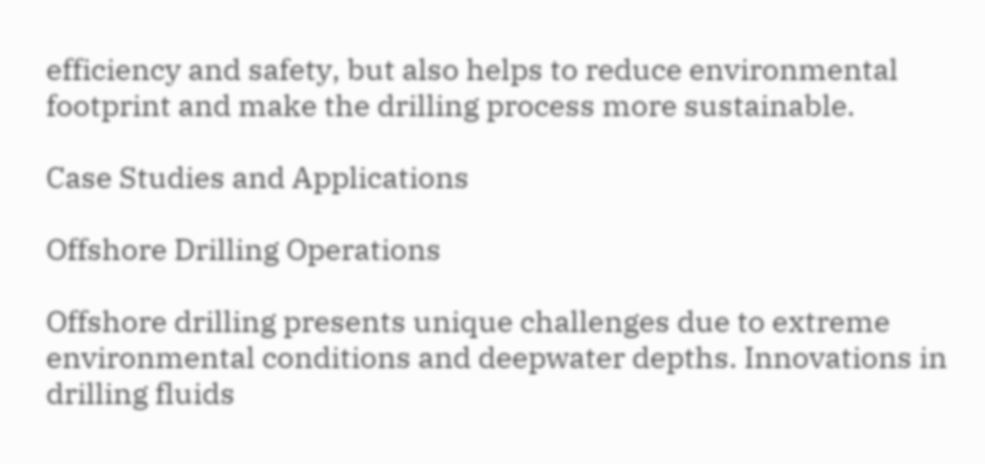efficiency and safety, but also helps to reduce environmental footprint and make the drilling process more sustainable.

Case Studies and Applications

Offshore Drilling Operations

Offshore drilling presents unique challenges due to extreme environmental conditions and deepwater depths. Innovations in drilling fluids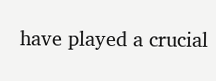have played a crucial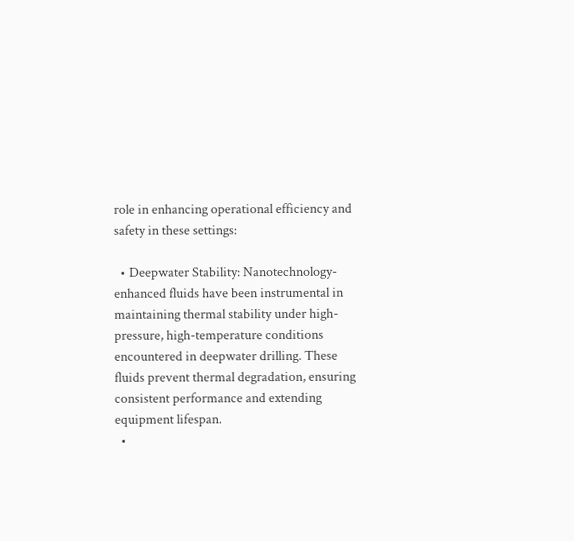role in enhancing operational efficiency and safety in these settings:

  • Deepwater Stability: Nanotechnology-enhanced fluids have been instrumental in maintaining thermal stability under high-pressure, high-temperature conditions encountered in deepwater drilling. These fluids prevent thermal degradation, ensuring consistent performance and extending equipment lifespan.
  •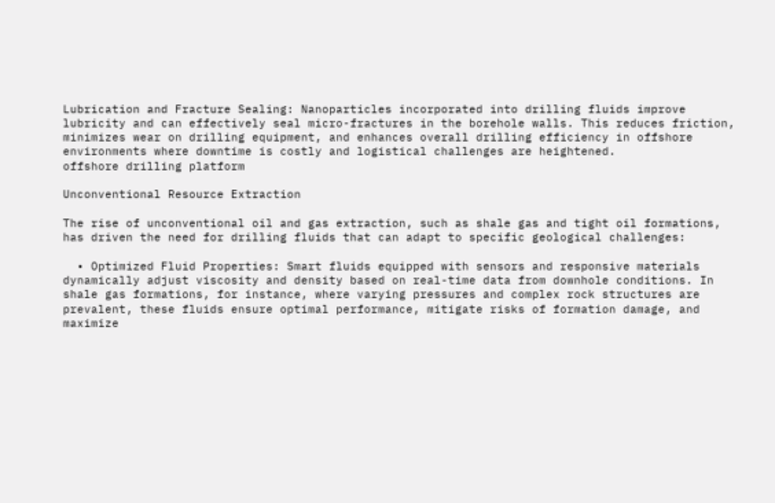Lubrication and Fracture Sealing: Nanoparticles incorporated into drilling fluids improve lubricity and can effectively seal micro-fractures in the borehole walls. This reduces friction, minimizes wear on drilling equipment, and enhances overall drilling efficiency in offshore environments where downtime is costly and logistical challenges are heightened.
offshore drilling platform

Unconventional Resource Extraction

The rise of unconventional oil and gas extraction, such as shale gas and tight oil formations, has driven the need for drilling fluids that can adapt to specific geological challenges:

  • Optimized Fluid Properties: Smart fluids equipped with sensors and responsive materials dynamically adjust viscosity and density based on real-time data from downhole conditions. In shale gas formations, for instance, where varying pressures and complex rock structures are prevalent, these fluids ensure optimal performance, mitigate risks of formation damage, and maximize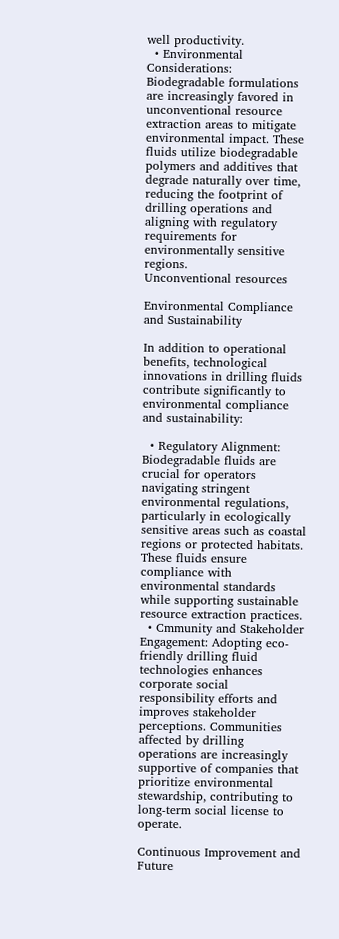well productivity.
  • Environmental Considerations: Biodegradable formulations are increasingly favored in unconventional resource extraction areas to mitigate environmental impact. These fluids utilize biodegradable polymers and additives that degrade naturally over time, reducing the footprint of drilling operations and aligning with regulatory requirements for environmentally sensitive regions.
Unconventional resources

Environmental Compliance and Sustainability

In addition to operational benefits, technological innovations in drilling fluids contribute significantly to environmental compliance and sustainability:

  • Regulatory Alignment: Biodegradable fluids are crucial for operators navigating stringent environmental regulations, particularly in ecologically sensitive areas such as coastal regions or protected habitats. These fluids ensure compliance with environmental standards while supporting sustainable resource extraction practices.
  • Cmmunity and Stakeholder Engagement: Adopting eco-friendly drilling fluid technologies enhances corporate social responsibility efforts and improves stakeholder perceptions. Communities affected by drilling operations are increasingly supportive of companies that prioritize environmental stewardship, contributing to long-term social license to operate.

Continuous Improvement and Future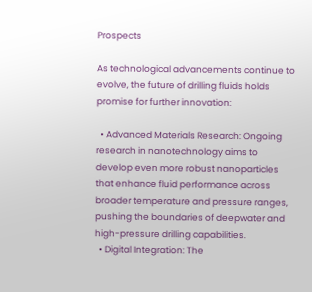Prospects

As technological advancements continue to evolve, the future of drilling fluids holds promise for further innovation:

  • Advanced Materials Research: Ongoing research in nanotechnology aims to develop even more robust nanoparticles that enhance fluid performance across broader temperature and pressure ranges, pushing the boundaries of deepwater and high-pressure drilling capabilities.
  • Digital Integration: The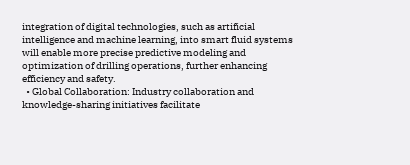integration of digital technologies, such as artificial intelligence and machine learning, into smart fluid systems will enable more precise predictive modeling and optimization of drilling operations, further enhancing efficiency and safety.
  • Global Collaboration: Industry collaboration and knowledge-sharing initiatives facilitate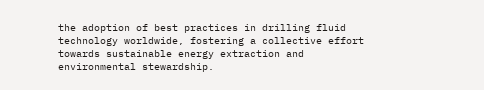the adoption of best practices in drilling fluid technology worldwide, fostering a collective effort towards sustainable energy extraction and environmental stewardship.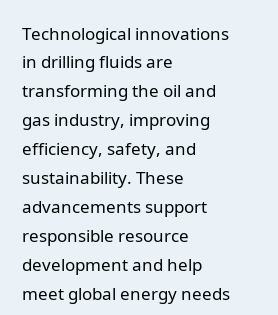Technological innovations in drilling fluids are transforming the oil and gas industry, improving efficiency, safety, and sustainability. These advancements support responsible resource development and help meet global energy needs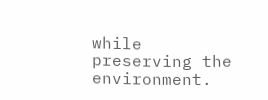while preserving the environment.